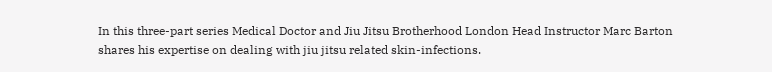In this three-part series Medical Doctor and Jiu Jitsu Brotherhood London Head Instructor Marc Barton shares his expertise on dealing with jiu jitsu related skin-infections.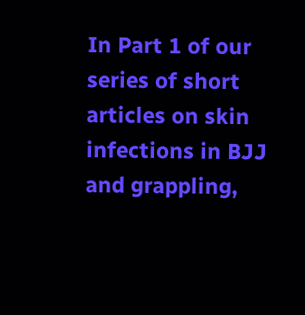In Part 1 of our series of short articles on skin infections in BJJ and grappling,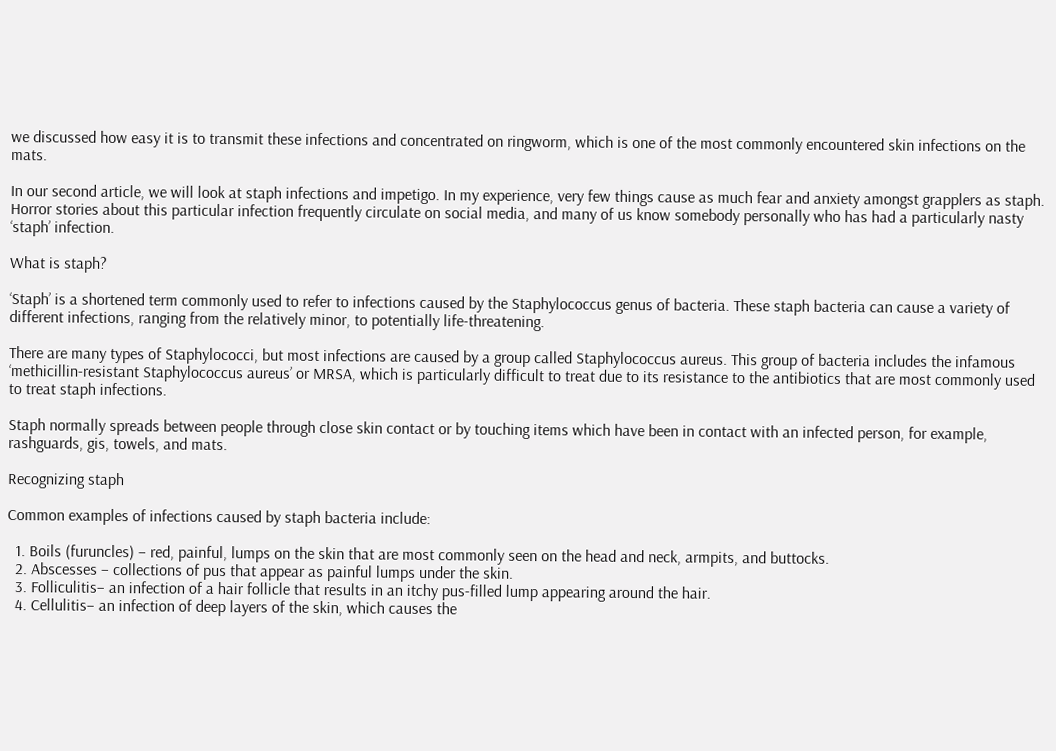we discussed how easy it is to transmit these infections and concentrated on ringworm, which is one of the most commonly encountered skin infections on the mats.

In our second article, we will look at staph infections and impetigo. In my experience, very few things cause as much fear and anxiety amongst grapplers as staph. Horror stories about this particular infection frequently circulate on social media, and many of us know somebody personally who has had a particularly nasty ‘staph’ infection.

What is staph?

‘Staph’ is a shortened term commonly used to refer to infections caused by the Staphylococcus genus of bacteria. These staph bacteria can cause a variety of different infections, ranging from the relatively minor, to potentially life-threatening.

There are many types of Staphylococci, but most infections are caused by a group called Staphylococcus aureus. This group of bacteria includes the infamous ‘methicillin-resistant Staphylococcus aureus’ or MRSA, which is particularly difficult to treat due to its resistance to the antibiotics that are most commonly used to treat staph infections.

Staph normally spreads between people through close skin contact or by touching items which have been in contact with an infected person, for example, rashguards, gis, towels, and mats.

Recognizing staph

Common examples of infections caused by staph bacteria include:

  1. Boils (furuncles) – red, painful, lumps on the skin that are most commonly seen on the head and neck, armpits, and buttocks.
  2. Abscesses – collections of pus that appear as painful lumps under the skin.
  3. Folliculitis– an infection of a hair follicle that results in an itchy pus-filled lump appearing around the hair.
  4. Cellulitis– an infection of deep layers of the skin, which causes the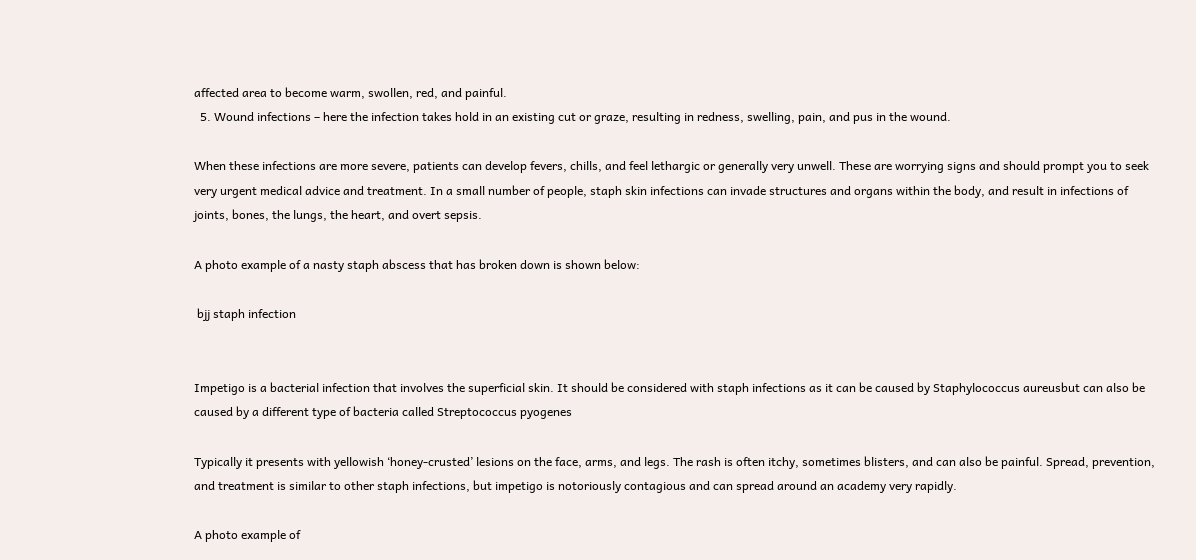affected area to become warm, swollen, red, and painful.
  5. Wound infections – here the infection takes hold in an existing cut or graze, resulting in redness, swelling, pain, and pus in the wound.

When these infections are more severe, patients can develop fevers, chills, and feel lethargic or generally very unwell. These are worrying signs and should prompt you to seek very urgent medical advice and treatment. In a small number of people, staph skin infections can invade structures and organs within the body, and result in infections of joints, bones, the lungs, the heart, and overt sepsis.

A photo example of a nasty staph abscess that has broken down is shown below:

 bjj staph infection


Impetigo is a bacterial infection that involves the superficial skin. It should be considered with staph infections as it can be caused by Staphylococcus aureusbut can also be caused by a different type of bacteria called Streptococcus pyogenes

Typically it presents with yellowish ‘honey-crusted’ lesions on the face, arms, and legs. The rash is often itchy, sometimes blisters, and can also be painful. Spread, prevention, and treatment is similar to other staph infections, but impetigo is notoriously contagious and can spread around an academy very rapidly.

A photo example of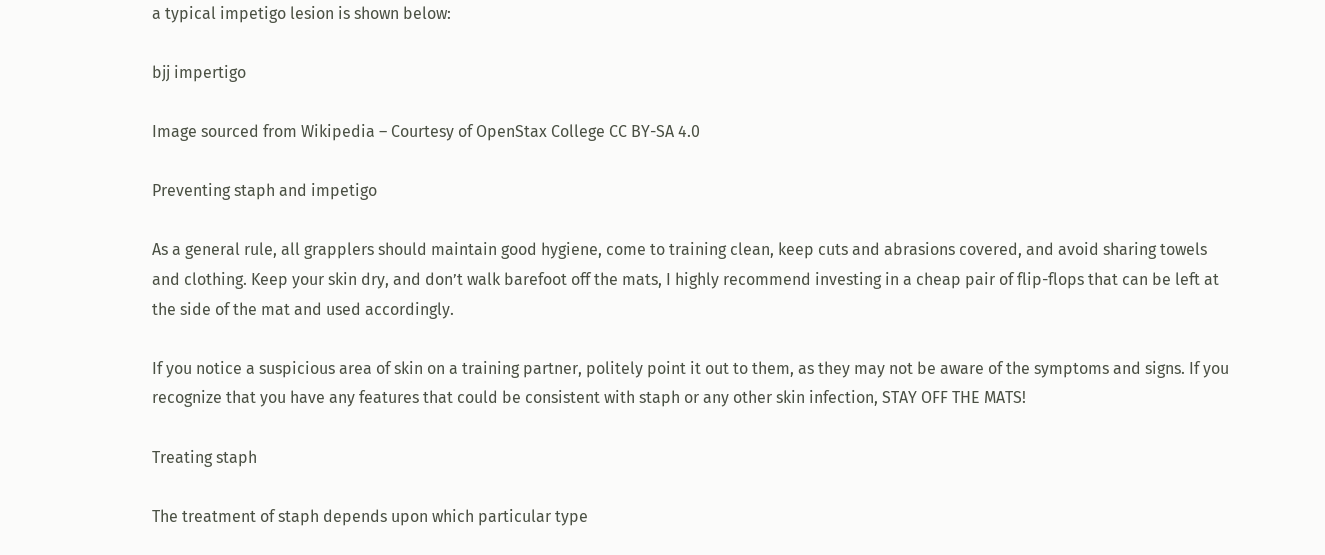a typical impetigo lesion is shown below:

bjj impertigo

Image sourced from Wikipedia – Courtesy of OpenStax College CC BY-SA 4.0

Preventing staph and impetigo

As a general rule, all grapplers should maintain good hygiene, come to training clean, keep cuts and abrasions covered, and avoid sharing towels and clothing. Keep your skin dry, and don’t walk barefoot off the mats, I highly recommend investing in a cheap pair of flip-flops that can be left at the side of the mat and used accordingly.

If you notice a suspicious area of skin on a training partner, politely point it out to them, as they may not be aware of the symptoms and signs. If you recognize that you have any features that could be consistent with staph or any other skin infection, STAY OFF THE MATS!

Treating staph

The treatment of staph depends upon which particular type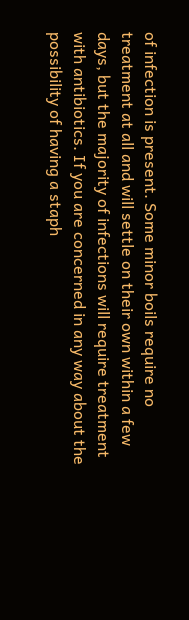of infection is present. Some minor boils require no treatment at all and will settle on their own within a few days, but the majority of infections will require treatment with antibiotics. If you are concerned in any way about the possibility of having a staph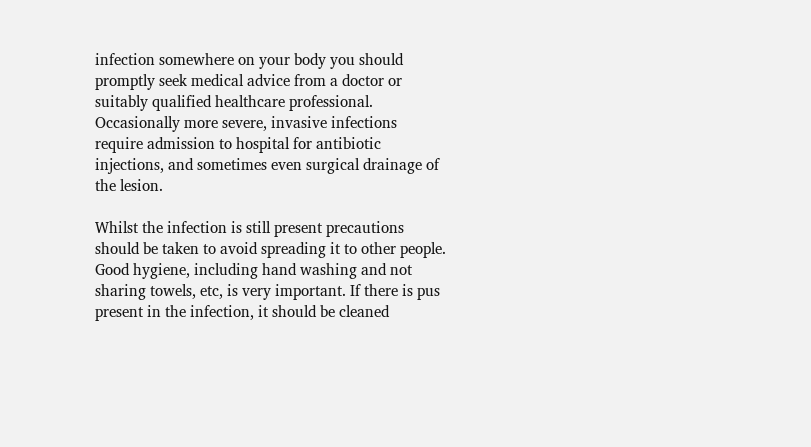infection somewhere on your body you should promptly seek medical advice from a doctor or suitably qualified healthcare professional. Occasionally more severe, invasive infections require admission to hospital for antibiotic injections, and sometimes even surgical drainage of the lesion.

Whilst the infection is still present precautions should be taken to avoid spreading it to other people. Good hygiene, including hand washing and not sharing towels, etc, is very important. If there is pus present in the infection, it should be cleaned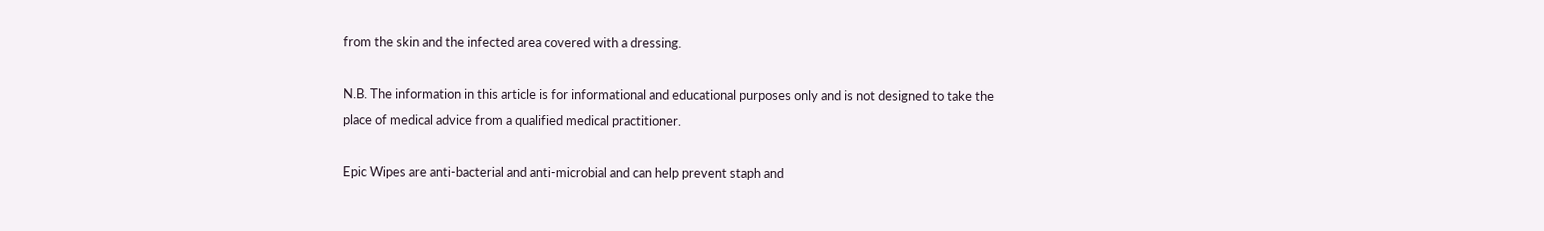from the skin and the infected area covered with a dressing.

N.B. The information in this article is for informational and educational purposes only and is not designed to take the place of medical advice from a qualified medical practitioner.

Epic Wipes are anti-bacterial and anti-microbial and can help prevent staph and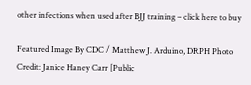other infections when used after BJJ training – click here to buy

Featured Image By CDC / Matthew J. Arduino, DRPH Photo Credit: Janice Haney Carr [Public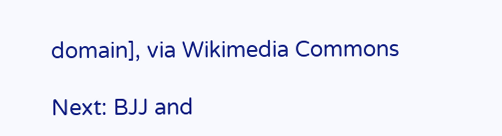domain], via Wikimedia Commons

Next: BJJ and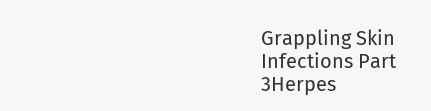Grappling Skin Infections Part 3Herpes